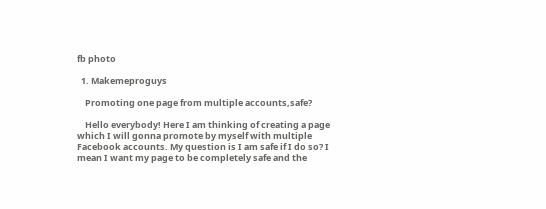fb photo

  1. Makemeproguys

    Promoting one page from multiple accounts,safe?

    Hello everybody! Here I am thinking of creating a page which I will gonna promote by myself with multiple Facebook accounts. My question is I am safe if I do so? I mean I want my page to be completely safe and the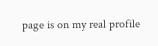page is on my real profile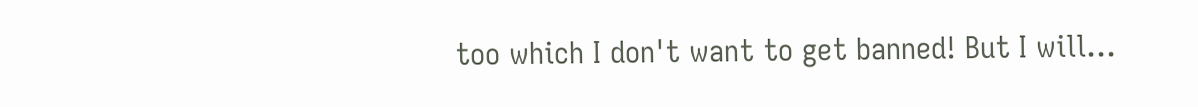too which I don't want to get banned! But I will...